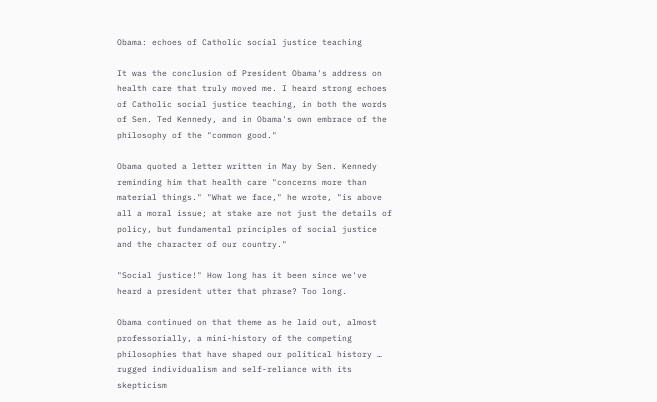Obama: echoes of Catholic social justice teaching

It was the conclusion of President Obama's address on health care that truly moved me. I heard strong echoes of Catholic social justice teaching, in both the words of Sen. Ted Kennedy, and in Obama's own embrace of the philosophy of the "common good."

Obama quoted a letter written in May by Sen. Kennedy reminding him that health care "concerns more than material things." "What we face," he wrote, "is above all a moral issue; at stake are not just the details of policy, but fundamental principles of social justice and the character of our country."

"Social justice!" How long has it been since we've heard a president utter that phrase? Too long.

Obama continued on that theme as he laid out, almost professorially, a mini-history of the competing philosophies that have shaped our political history … rugged individualism and self-reliance with its skepticism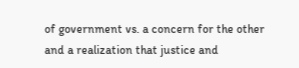of government vs. a concern for the other and a realization that justice and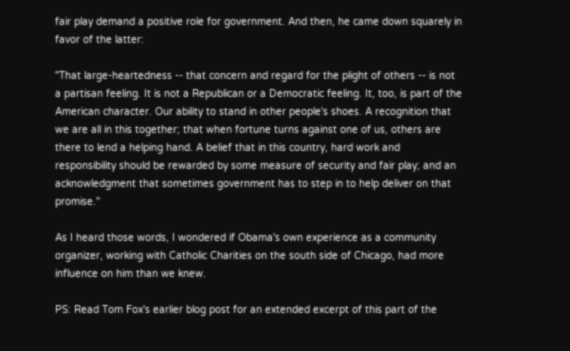fair play demand a positive role for government. And then, he came down squarely in favor of the latter:

"That large-heartedness -- that concern and regard for the plight of others -- is not a partisan feeling. It is not a Republican or a Democratic feeling. It, too, is part of the American character. Our ability to stand in other people's shoes. A recognition that we are all in this together; that when fortune turns against one of us, others are there to lend a helping hand. A belief that in this country, hard work and responsibility should be rewarded by some measure of security and fair play; and an acknowledgment that sometimes government has to step in to help deliver on that promise."

As I heard those words, I wondered if Obama's own experience as a community organizer, working with Catholic Charities on the south side of Chicago, had more influence on him than we knew.

PS: Read Tom Fox's earlier blog post for an extended excerpt of this part of the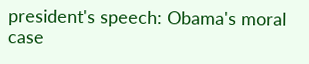president's speech: Obama's moral case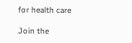for health care

Join the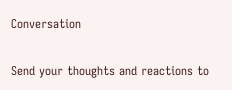Conversation

Send your thoughts and reactions to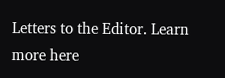Letters to the Editor. Learn more here